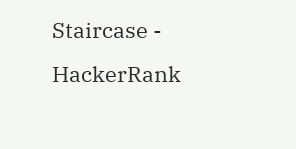Staircase - HackerRank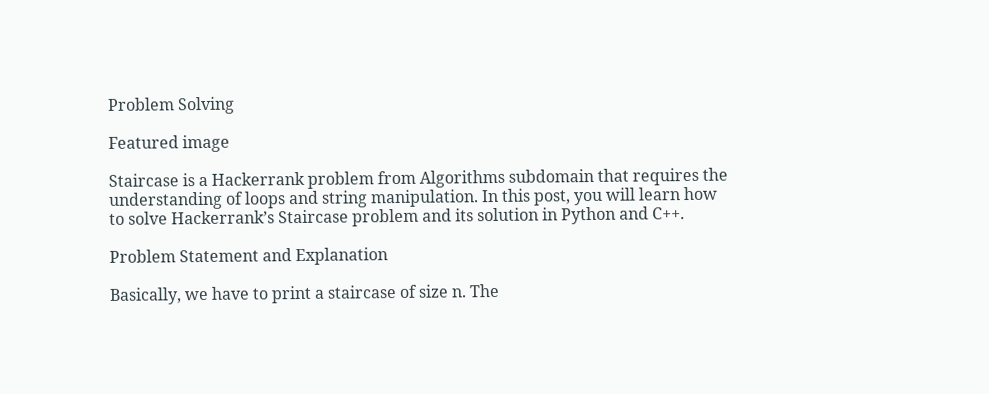Problem Solving

Featured image

Staircase is a Hackerrank problem from Algorithms subdomain that requires the understanding of loops and string manipulation. In this post, you will learn how to solve Hackerrank’s Staircase problem and its solution in Python and C++.

Problem Statement and Explanation

Basically, we have to print a staircase of size n. The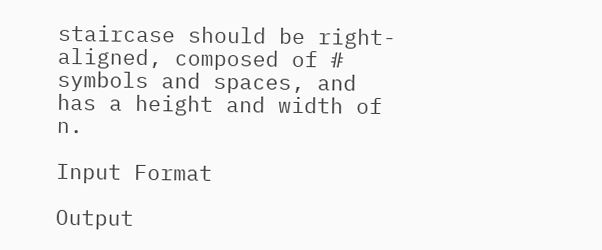staircase should be right-aligned, composed of # symbols and spaces, and has a height and width of n.

Input Format

Output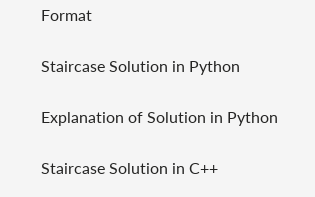Format

Staircase Solution in Python

Explanation of Solution in Python

Staircase Solution in C++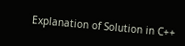Explanation of Solution in C++